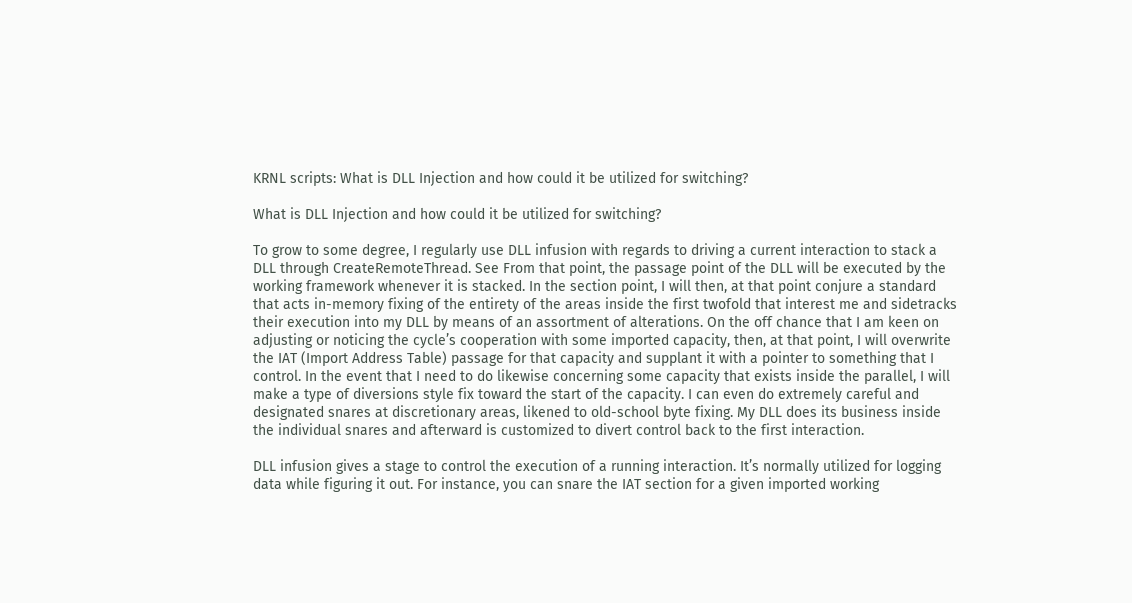KRNL scripts: What is DLL Injection and how could it be utilized for switching?

What is DLL Injection and how could it be utilized for switching?

To grow to some degree, I regularly use DLL infusion with regards to driving a current interaction to stack a DLL through CreateRemoteThread. See From that point, the passage point of the DLL will be executed by the working framework whenever it is stacked. In the section point, I will then, at that point conjure a standard that acts in-memory fixing of the entirety of the areas inside the first twofold that interest me and sidetracks their execution into my DLL by means of an assortment of alterations. On the off chance that I am keen on adjusting or noticing the cycle’s cooperation with some imported capacity, then, at that point, I will overwrite the IAT (Import Address Table) passage for that capacity and supplant it with a pointer to something that I control. In the event that I need to do likewise concerning some capacity that exists inside the parallel, I will make a type of diversions style fix toward the start of the capacity. I can even do extremely careful and designated snares at discretionary areas, likened to old-school byte fixing. My DLL does its business inside the individual snares and afterward is customized to divert control back to the first interaction.

DLL infusion gives a stage to control the execution of a running interaction. It’s normally utilized for logging data while figuring it out. For instance, you can snare the IAT section for a given imported working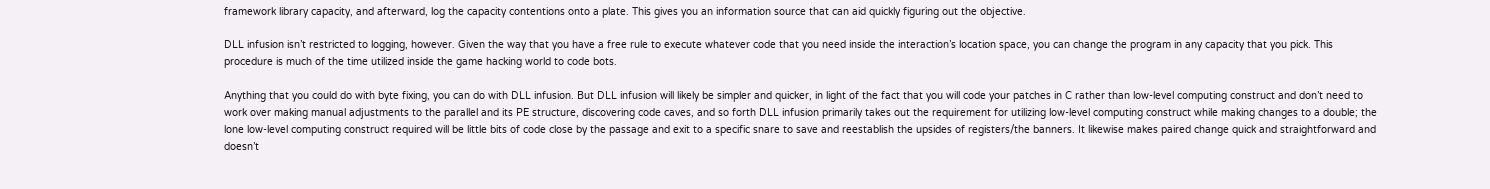framework library capacity, and afterward, log the capacity contentions onto a plate. This gives you an information source that can aid quickly figuring out the objective.

DLL infusion isn’t restricted to logging, however. Given the way that you have a free rule to execute whatever code that you need inside the interaction’s location space, you can change the program in any capacity that you pick. This procedure is much of the time utilized inside the game hacking world to code bots.

Anything that you could do with byte fixing, you can do with DLL infusion. But DLL infusion will likely be simpler and quicker, in light of the fact that you will code your patches in C rather than low-level computing construct and don’t need to work over making manual adjustments to the parallel and its PE structure, discovering code caves, and so forth DLL infusion primarily takes out the requirement for utilizing low-level computing construct while making changes to a double; the lone low-level computing construct required will be little bits of code close by the passage and exit to a specific snare to save and reestablish the upsides of registers/the banners. It likewise makes paired change quick and straightforward and doesn’t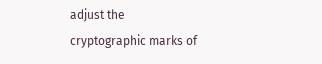adjust the cryptographic marks of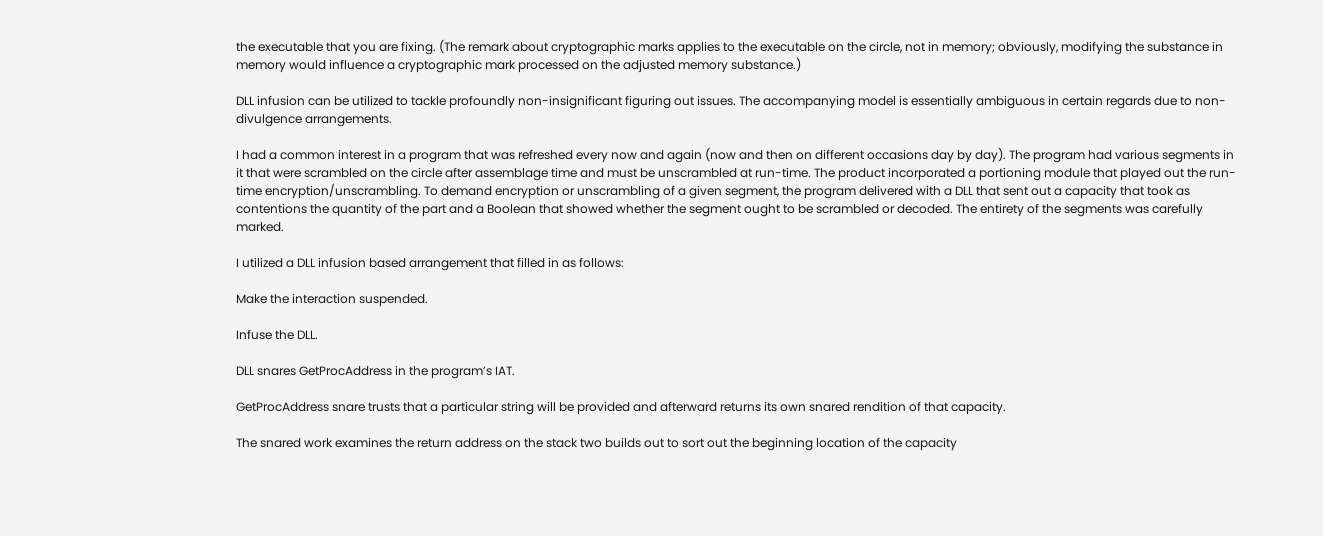the executable that you are fixing. (The remark about cryptographic marks applies to the executable on the circle, not in memory; obviously, modifying the substance in memory would influence a cryptographic mark processed on the adjusted memory substance.)

DLL infusion can be utilized to tackle profoundly non-insignificant figuring out issues. The accompanying model is essentially ambiguous in certain regards due to non-divulgence arrangements.

I had a common interest in a program that was refreshed every now and again (now and then on different occasions day by day). The program had various segments in it that were scrambled on the circle after assemblage time and must be unscrambled at run-time. The product incorporated a portioning module that played out the run-time encryption/unscrambling. To demand encryption or unscrambling of a given segment, the program delivered with a DLL that sent out a capacity that took as contentions the quantity of the part and a Boolean that showed whether the segment ought to be scrambled or decoded. The entirety of the segments was carefully marked.

I utilized a DLL infusion based arrangement that filled in as follows:

Make the interaction suspended.

Infuse the DLL.

DLL snares GetProcAddress in the program’s IAT.

GetProcAddress snare trusts that a particular string will be provided and afterward returns its own snared rendition of that capacity.

The snared work examines the return address on the stack two builds out to sort out the beginning location of the capacity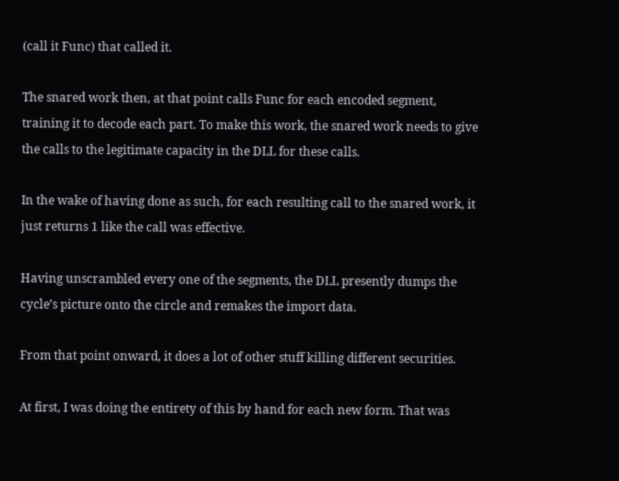(call it Func) that called it.

The snared work then, at that point calls Func for each encoded segment, training it to decode each part. To make this work, the snared work needs to give the calls to the legitimate capacity in the DLL for these calls.

In the wake of having done as such, for each resulting call to the snared work, it just returns 1 like the call was effective.

Having unscrambled every one of the segments, the DLL presently dumps the cycle’s picture onto the circle and remakes the import data.

From that point onward, it does a lot of other stuff killing different securities.

At first, I was doing the entirety of this by hand for each new form. That was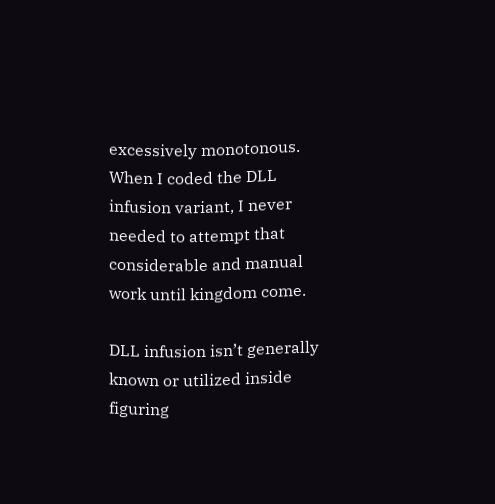excessively monotonous. When I coded the DLL infusion variant, I never needed to attempt that considerable and manual work until kingdom come.

DLL infusion isn’t generally known or utilized inside figuring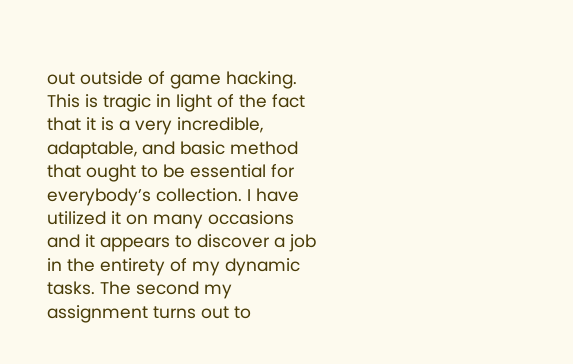out outside of game hacking. This is tragic in light of the fact that it is a very incredible, adaptable, and basic method that ought to be essential for everybody’s collection. I have utilized it on many occasions and it appears to discover a job in the entirety of my dynamic tasks. The second my assignment turns out to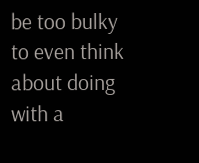be too bulky to even think about doing with a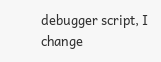debugger script, I change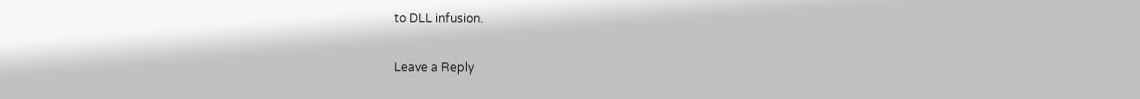to DLL infusion.

Leave a Reply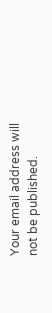Your email address will not be published.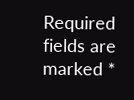Required fields are marked *